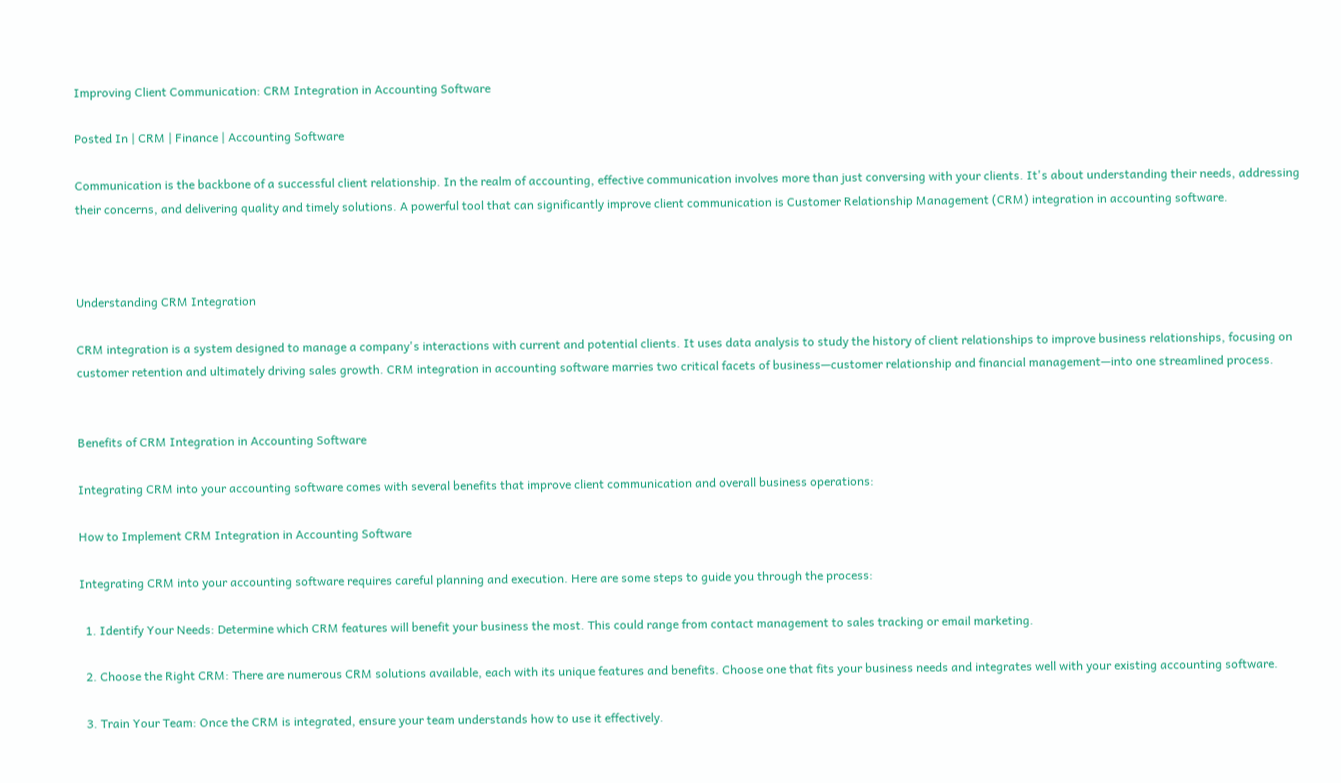Improving Client Communication: CRM Integration in Accounting Software

Posted In | CRM | Finance | Accounting Software

Communication is the backbone of a successful client relationship. In the realm of accounting, effective communication involves more than just conversing with your clients. It's about understanding their needs, addressing their concerns, and delivering quality and timely solutions. A powerful tool that can significantly improve client communication is Customer Relationship Management (CRM) integration in accounting software.



Understanding CRM Integration

CRM integration is a system designed to manage a company's interactions with current and potential clients. It uses data analysis to study the history of client relationships to improve business relationships, focusing on customer retention and ultimately driving sales growth. CRM integration in accounting software marries two critical facets of business—customer relationship and financial management—into one streamlined process.


Benefits of CRM Integration in Accounting Software

Integrating CRM into your accounting software comes with several benefits that improve client communication and overall business operations:

How to Implement CRM Integration in Accounting Software

Integrating CRM into your accounting software requires careful planning and execution. Here are some steps to guide you through the process:

  1. Identify Your Needs: Determine which CRM features will benefit your business the most. This could range from contact management to sales tracking or email marketing.

  2. Choose the Right CRM: There are numerous CRM solutions available, each with its unique features and benefits. Choose one that fits your business needs and integrates well with your existing accounting software.

  3. Train Your Team: Once the CRM is integrated, ensure your team understands how to use it effectively.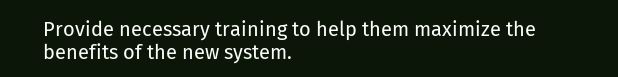Provide necessary training to help them maximize the benefits of the new system.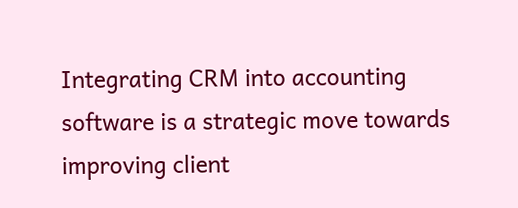Integrating CRM into accounting software is a strategic move towards improving client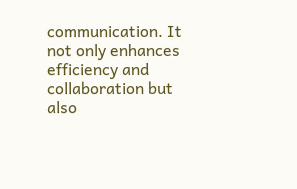communication. It not only enhances efficiency and collaboration but also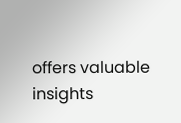offers valuable insights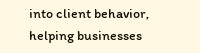into client behavior, helping businesses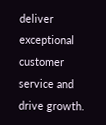deliver exceptional customer service and drive growth.